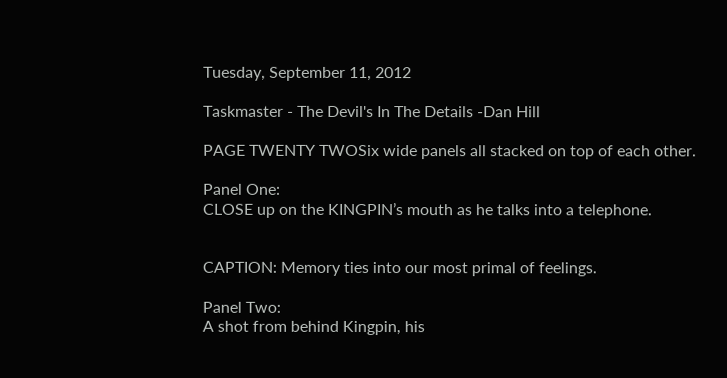Tuesday, September 11, 2012

Taskmaster - The Devil's In The Details -Dan Hill

PAGE TWENTY TWOSix wide panels all stacked on top of each other.

Panel One:
CLOSE up on the KINGPIN’s mouth as he talks into a telephone.


CAPTION: Memory ties into our most primal of feelings.

Panel Two:
A shot from behind Kingpin, his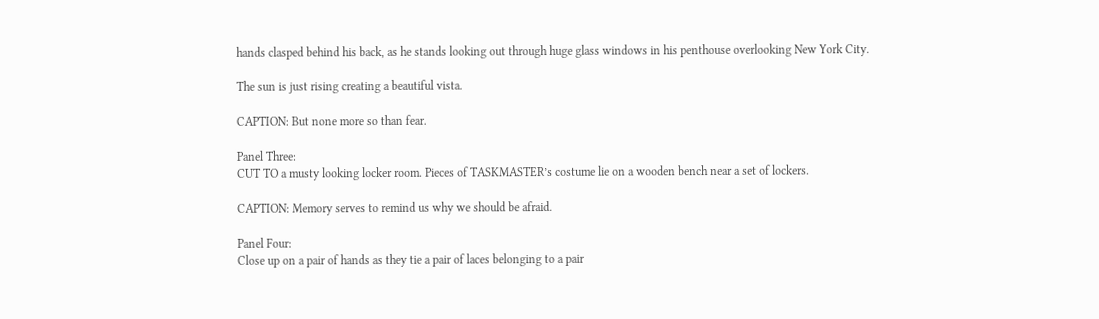hands clasped behind his back, as he stands looking out through huge glass windows in his penthouse overlooking New York City.

The sun is just rising creating a beautiful vista.

CAPTION: But none more so than fear.

Panel Three:
CUT TO a musty looking locker room. Pieces of TASKMASTER’s costume lie on a wooden bench near a set of lockers.

CAPTION: Memory serves to remind us why we should be afraid.

Panel Four:
Close up on a pair of hands as they tie a pair of laces belonging to a pair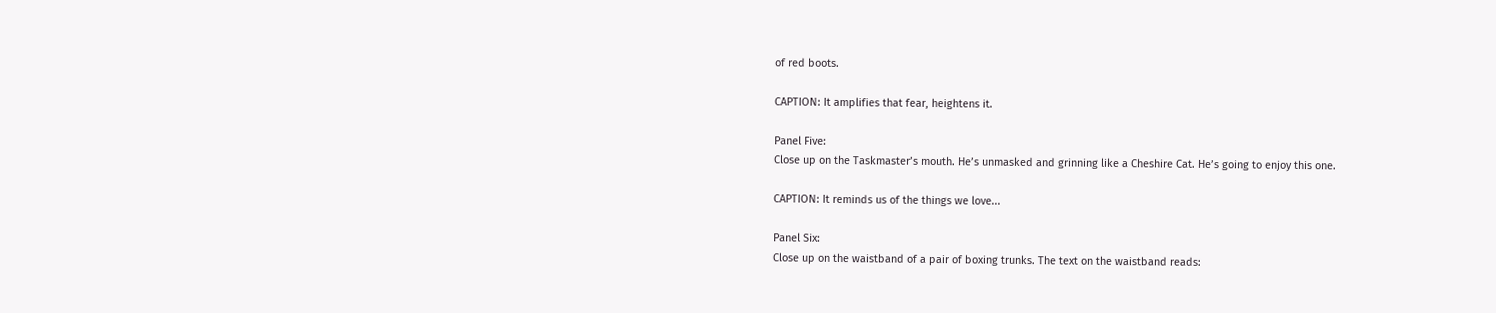of red boots.

CAPTION: It amplifies that fear, heightens it.

Panel Five:
Close up on the Taskmaster’s mouth. He’s unmasked and grinning like a Cheshire Cat. He’s going to enjoy this one.

CAPTION: It reminds us of the things we love...

Panel Six:
Close up on the waistband of a pair of boxing trunks. The text on the waistband reads: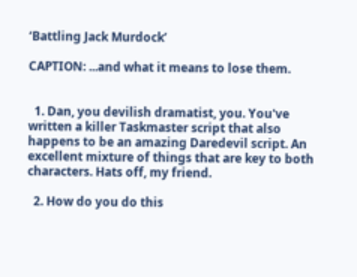‘Battling Jack Murdock’

CAPTION: ...and what it means to lose them.


  1. Dan, you devilish dramatist, you. You've written a killer Taskmaster script that also happens to be an amazing Daredevil script. An excellent mixture of things that are key to both characters. Hats off, my friend.

  2. How do you do this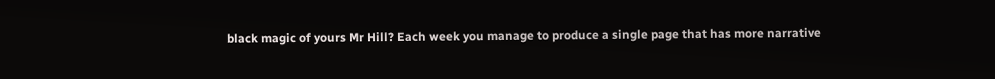black magic of yours Mr Hill? Each week you manage to produce a single page that has more narrative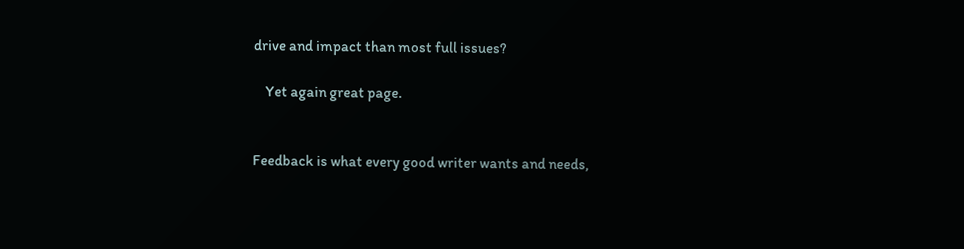drive and impact than most full issues?

    Yet again great page.


Feedback is what every good writer wants and needs,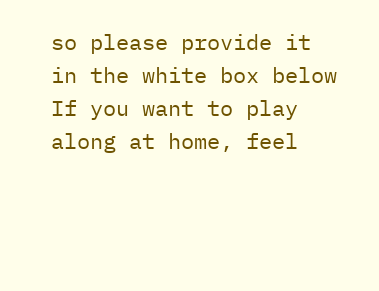so please provide it in the white box below
If you want to play along at home, feel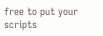free to put your scripts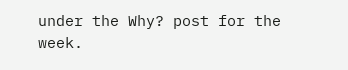under the Why? post for the week.